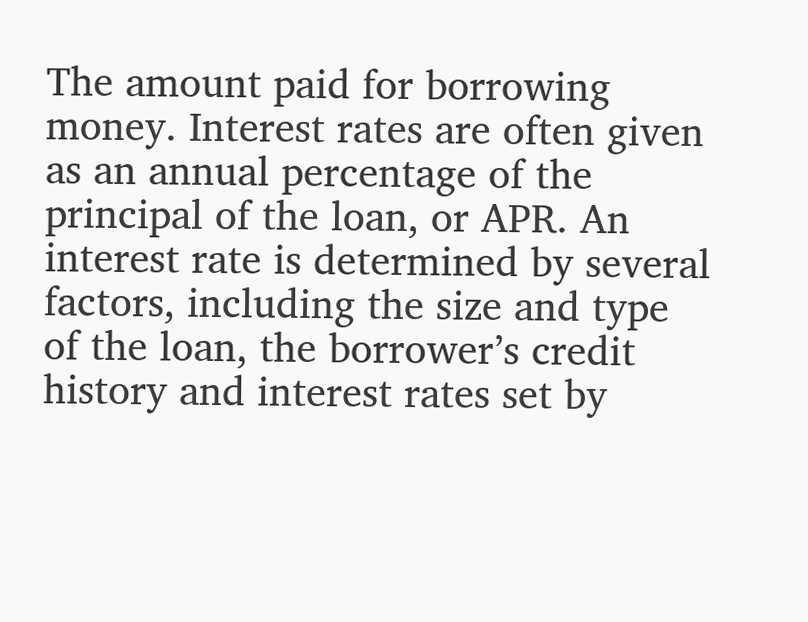The amount paid for borrowing money. Interest rates are often given as an annual percentage of the principal of the loan, or APR. An interest rate is determined by several factors, including the size and type of the loan, the borrower’s credit history and interest rates set by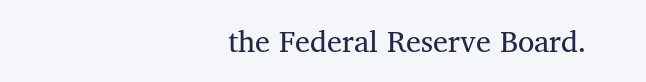the Federal Reserve Board.